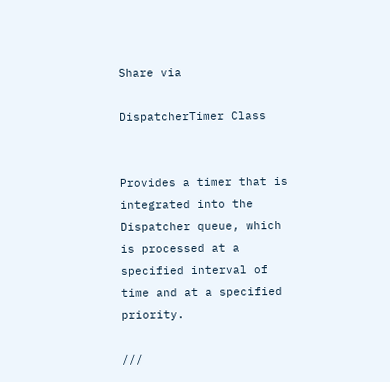Share via

DispatcherTimer Class


Provides a timer that is integrated into the Dispatcher queue, which is processed at a specified interval of time and at a specified priority.

///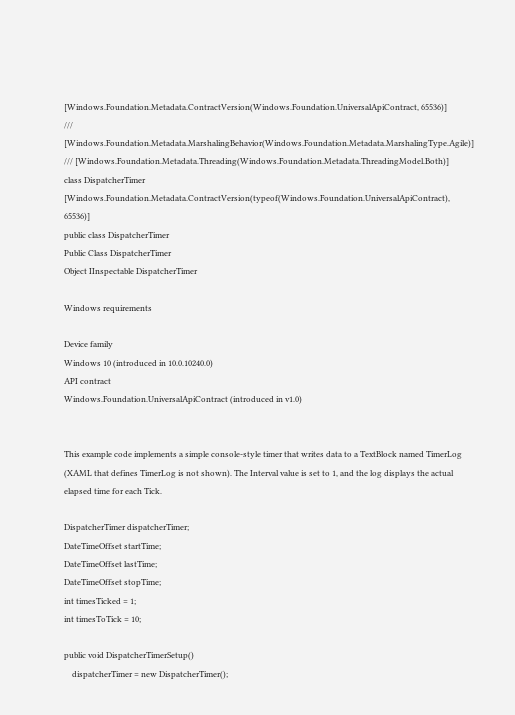[Windows.Foundation.Metadata.ContractVersion(Windows.Foundation.UniversalApiContract, 65536)]
/// [Windows.Foundation.Metadata.MarshalingBehavior(Windows.Foundation.Metadata.MarshalingType.Agile)]
/// [Windows.Foundation.Metadata.Threading(Windows.Foundation.Metadata.ThreadingModel.Both)]
class DispatcherTimer
[Windows.Foundation.Metadata.ContractVersion(typeof(Windows.Foundation.UniversalApiContract), 65536)]
public class DispatcherTimer
Public Class DispatcherTimer
Object IInspectable DispatcherTimer

Windows requirements

Device family
Windows 10 (introduced in 10.0.10240.0)
API contract
Windows.Foundation.UniversalApiContract (introduced in v1.0)


This example code implements a simple console-style timer that writes data to a TextBlock named TimerLog (XAML that defines TimerLog is not shown). The Interval value is set to 1, and the log displays the actual elapsed time for each Tick.

DispatcherTimer dispatcherTimer;
DateTimeOffset startTime;
DateTimeOffset lastTime;
DateTimeOffset stopTime;
int timesTicked = 1;
int timesToTick = 10;

public void DispatcherTimerSetup()
    dispatcherTimer = new DispatcherTimer();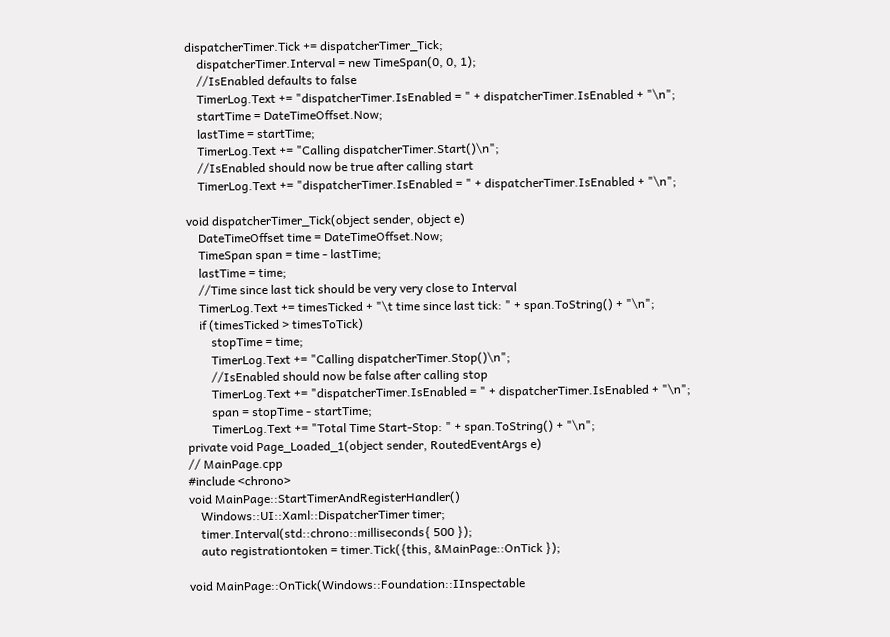dispatcherTimer.Tick += dispatcherTimer_Tick;
    dispatcherTimer.Interval = new TimeSpan(0, 0, 1);
    //IsEnabled defaults to false
    TimerLog.Text += "dispatcherTimer.IsEnabled = " + dispatcherTimer.IsEnabled + "\n";
    startTime = DateTimeOffset.Now;
    lastTime = startTime;
    TimerLog.Text += "Calling dispatcherTimer.Start()\n";
    //IsEnabled should now be true after calling start
    TimerLog.Text += "dispatcherTimer.IsEnabled = " + dispatcherTimer.IsEnabled + "\n";

void dispatcherTimer_Tick(object sender, object e)
    DateTimeOffset time = DateTimeOffset.Now;
    TimeSpan span = time - lastTime;
    lastTime = time;
    //Time since last tick should be very very close to Interval
    TimerLog.Text += timesTicked + "\t time since last tick: " + span.ToString() + "\n";
    if (timesTicked > timesToTick)
        stopTime = time;
        TimerLog.Text += "Calling dispatcherTimer.Stop()\n";
        //IsEnabled should now be false after calling stop
        TimerLog.Text += "dispatcherTimer.IsEnabled = " + dispatcherTimer.IsEnabled + "\n";
        span = stopTime - startTime;
        TimerLog.Text += "Total Time Start-Stop: " + span.ToString() + "\n";
private void Page_Loaded_1(object sender, RoutedEventArgs e)
// MainPage.cpp
#include <chrono>
void MainPage::StartTimerAndRegisterHandler()
    Windows::UI::Xaml::DispatcherTimer timer;
    timer.Interval(std::chrono::milliseconds{ 500 });
    auto registrationtoken = timer.Tick({this, &MainPage::OnTick });

void MainPage::OnTick(Windows::Foundation::IInspectable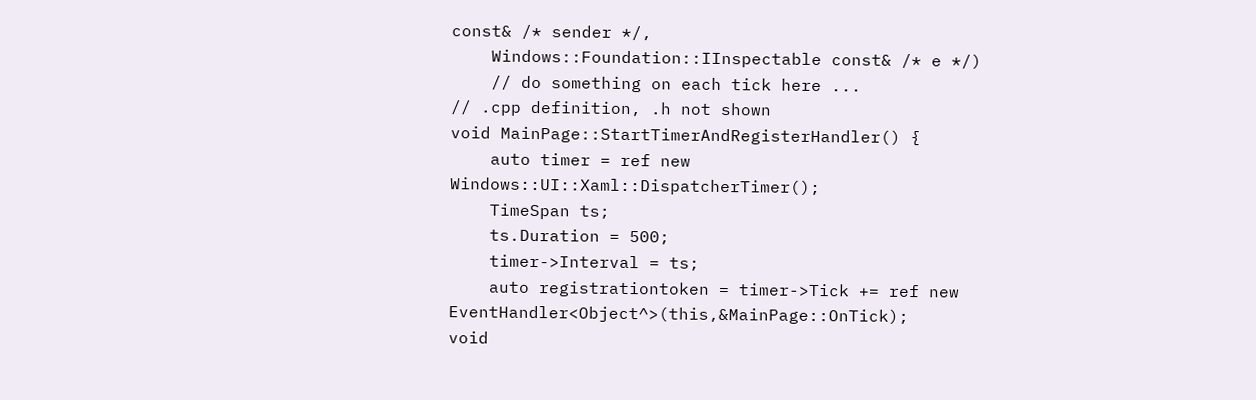const& /* sender */,
    Windows::Foundation::IInspectable const& /* e */)
    // do something on each tick here ...
// .cpp definition, .h not shown
void MainPage::StartTimerAndRegisterHandler() {
    auto timer = ref new Windows::UI::Xaml::DispatcherTimer();
    TimeSpan ts;
    ts.Duration = 500;
    timer->Interval = ts;
    auto registrationtoken = timer->Tick += ref new EventHandler<Object^>(this,&MainPage::OnTick);
void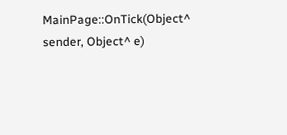MainPage::OnTick(Object^ sender, Object^ e)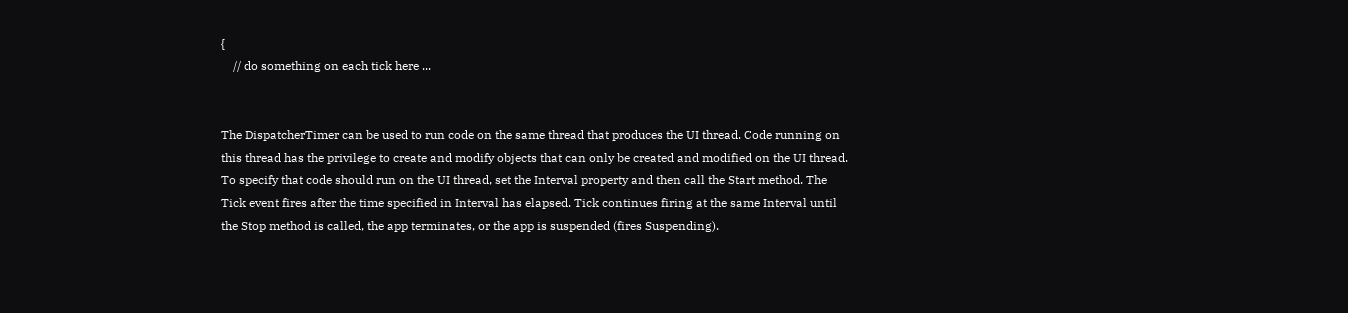{
    // do something on each tick here ...


The DispatcherTimer can be used to run code on the same thread that produces the UI thread. Code running on this thread has the privilege to create and modify objects that can only be created and modified on the UI thread. To specify that code should run on the UI thread, set the Interval property and then call the Start method. The Tick event fires after the time specified in Interval has elapsed. Tick continues firing at the same Interval until the Stop method is called, the app terminates, or the app is suspended (fires Suspending).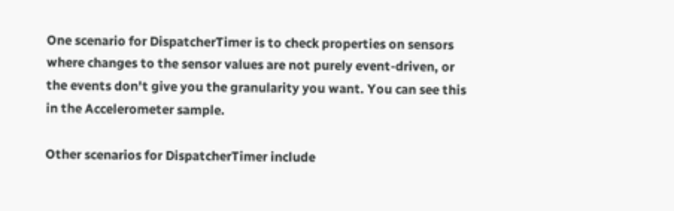One scenario for DispatcherTimer is to check properties on sensors where changes to the sensor values are not purely event-driven, or the events don't give you the granularity you want. You can see this in the Accelerometer sample.

Other scenarios for DispatcherTimer include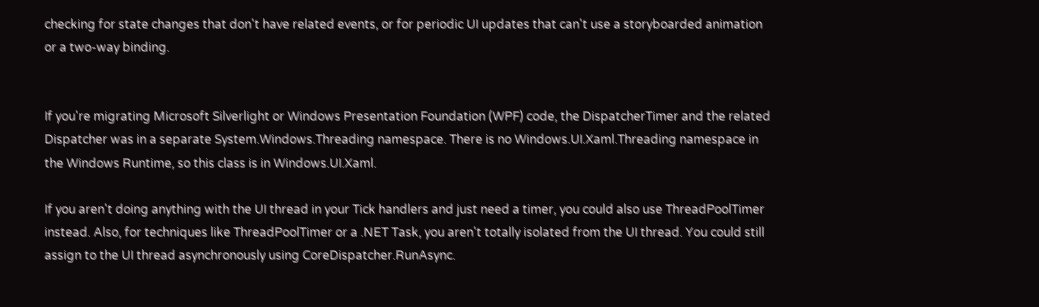checking for state changes that don't have related events, or for periodic UI updates that can't use a storyboarded animation or a two-way binding.


If you're migrating Microsoft Silverlight or Windows Presentation Foundation (WPF) code, the DispatcherTimer and the related Dispatcher was in a separate System.Windows.Threading namespace. There is no Windows.UI.Xaml.Threading namespace in the Windows Runtime, so this class is in Windows.UI.Xaml.

If you aren't doing anything with the UI thread in your Tick handlers and just need a timer, you could also use ThreadPoolTimer instead. Also, for techniques like ThreadPoolTimer or a .NET Task, you aren't totally isolated from the UI thread. You could still assign to the UI thread asynchronously using CoreDispatcher.RunAsync.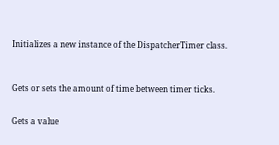Initializes a new instance of the DispatcherTimer class.



Gets or sets the amount of time between timer ticks.


Gets a value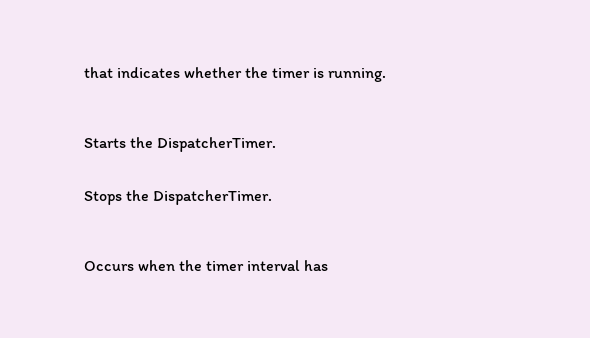that indicates whether the timer is running.



Starts the DispatcherTimer.


Stops the DispatcherTimer.



Occurs when the timer interval has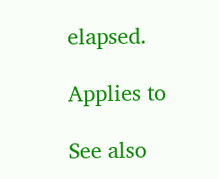elapsed.

Applies to

See also